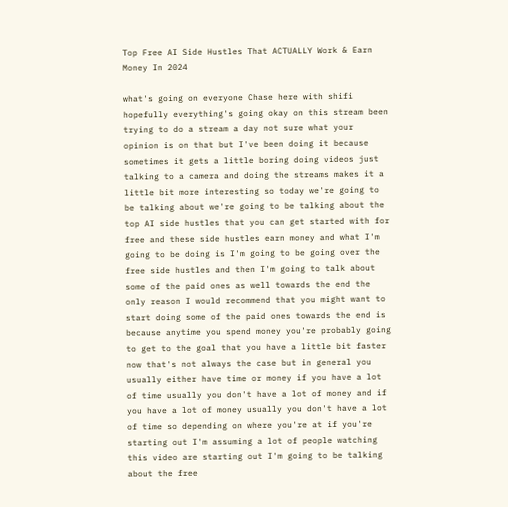Top Free AI Side Hustles That ACTUALLY Work & Earn Money In 2024

what's going on everyone Chase here with shifi hopefully everything's going okay on this stream been trying to do a stream a day not sure what your opinion is on that but I've been doing it because sometimes it gets a little boring doing videos just talking to a camera and doing the streams makes it a little bit more interesting so today we're going to be talking about we're going to be talking about the top AI side hustles that you can get started with for free and these side hustles earn money and what I'm going to be doing is I'm going to be going over the free side hustles and then I'm going to talk about some of the paid ones as well towards the end the only reason I would recommend that you might want to start doing some of the paid ones towards the end is because anytime you spend money you're probably going to get to the goal that you have a little bit faster now that's not always the case but in general you usually either have time or money if you have a lot of time usually you don't have a lot of money and if you have a lot of money usually you don't have a lot of time so depending on where you're at if you're starting out I'm assuming a lot of people watching this video are starting out I'm going to be talking about the free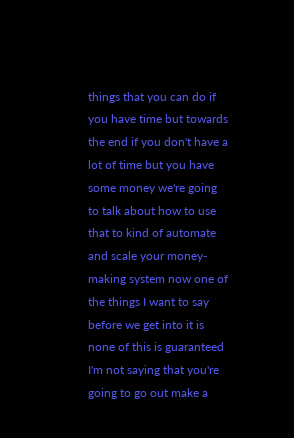things that you can do if you have time but towards the end if you don't have a lot of time but you have some money we're going to talk about how to use that to kind of automate and scale your money-making system now one of the things I want to say before we get into it is none of this is guaranteed I'm not saying that you're going to go out make a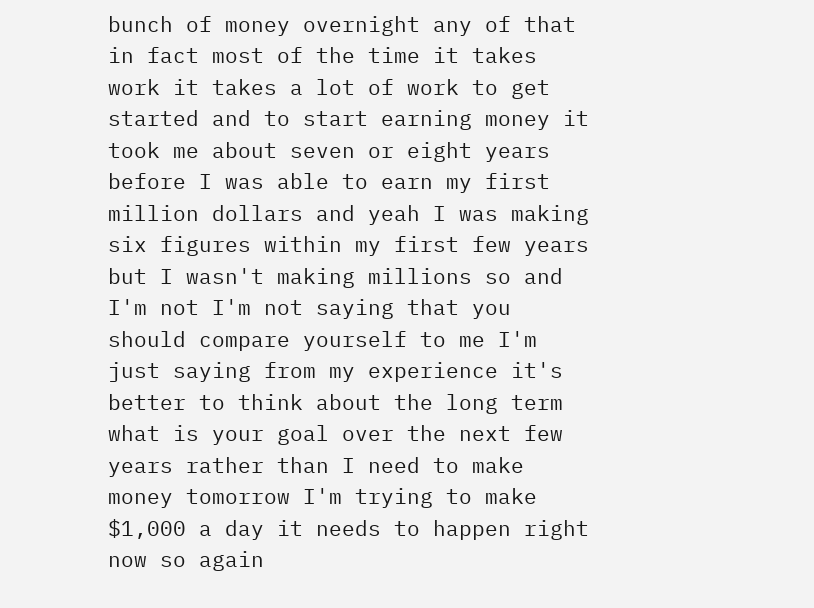bunch of money overnight any of that in fact most of the time it takes work it takes a lot of work to get started and to start earning money it took me about seven or eight years before I was able to earn my first million dollars and yeah I was making six figures within my first few years but I wasn't making millions so and I'm not I'm not saying that you should compare yourself to me I'm just saying from my experience it's better to think about the long term what is your goal over the next few years rather than I need to make money tomorrow I'm trying to make $1,000 a day it needs to happen right now so again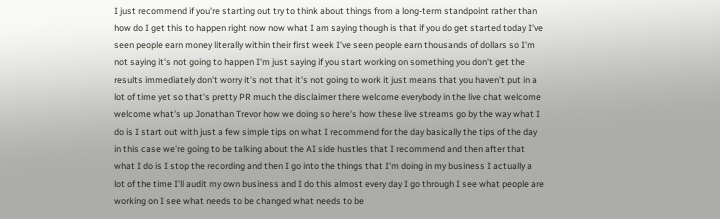I just recommend if you're starting out try to think about things from a long-term standpoint rather than how do I get this to happen right now now what I am saying though is that if you do get started today I've seen people earn money literally within their first week I've seen people earn thousands of dollars so I'm not saying it's not going to happen I'm just saying if you start working on something you don't get the results immediately don't worry it's not that it's not going to work it just means that you haven't put in a lot of time yet so that's pretty PR much the disclaimer there welcome everybody in the live chat welcome welcome what's up Jonathan Trevor how we doing so here's how these live streams go by the way what I do is I start out with just a few simple tips on what I recommend for the day basically the tips of the day in this case we're going to be talking about the AI side hustles that I recommend and then after that what I do is I stop the recording and then I go into the things that I'm doing in my business I actually a lot of the time I'll audit my own business and I do this almost every day I go through I see what people are working on I see what needs to be changed what needs to be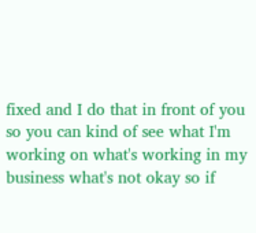fixed and I do that in front of you so you can kind of see what I'm working on what's working in my business what's not okay so if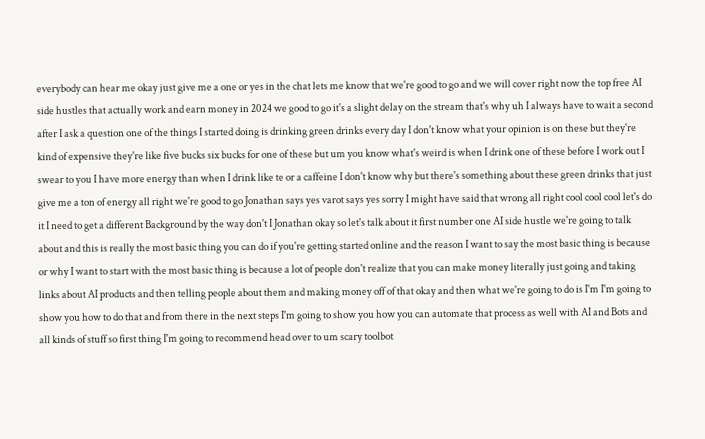everybody can hear me okay just give me a one or yes in the chat lets me know that we're good to go and we will cover right now the top free AI side hustles that actually work and earn money in 2024 we good to go it's a slight delay on the stream that's why uh I always have to wait a second after I ask a question one of the things I started doing is drinking green drinks every day I don't know what your opinion is on these but they're kind of expensive they're like five bucks six bucks for one of these but um you know what's weird is when I drink one of these before I work out I swear to you I have more energy than when I drink like te or a caffeine I don't know why but there's something about these green drinks that just give me a ton of energy all right we're good to go Jonathan says yes varot says yes sorry I might have said that wrong all right cool cool cool let's do it I need to get a different Background by the way don't I Jonathan okay so let's talk about it first number one AI side hustle we're going to talk about and this is really the most basic thing you can do if you're getting started online and the reason I want to say the most basic thing is because or why I want to start with the most basic thing is because a lot of people don't realize that you can make money literally just going and taking links about AI products and then telling people about them and making money off of that okay and then what we're going to do is I'm I'm going to show you how to do that and from there in the next steps I'm going to show you how you can automate that process as well with AI and Bots and all kinds of stuff so first thing I'm going to recommend head over to um scary toolbot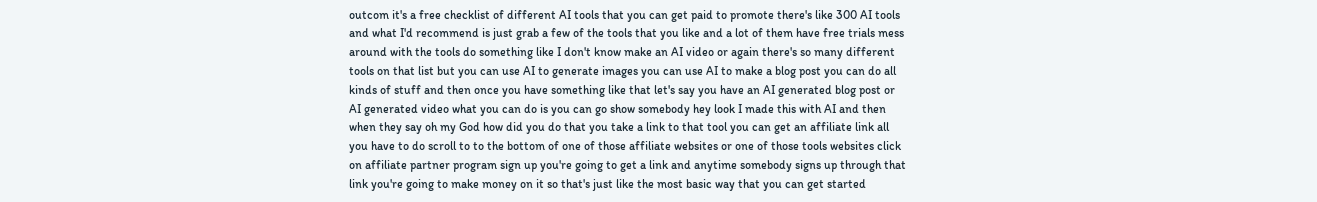outcom it's a free checklist of different AI tools that you can get paid to promote there's like 300 AI tools and what I'd recommend is just grab a few of the tools that you like and a lot of them have free trials mess around with the tools do something like I don't know make an AI video or again there's so many different tools on that list but you can use AI to generate images you can use AI to make a blog post you can do all kinds of stuff and then once you have something like that let's say you have an AI generated blog post or AI generated video what you can do is you can go show somebody hey look I made this with AI and then when they say oh my God how did you do that you take a link to that tool you can get an affiliate link all you have to do scroll to to the bottom of one of those affiliate websites or one of those tools websites click on affiliate partner program sign up you're going to get a link and anytime somebody signs up through that link you're going to make money on it so that's just like the most basic way that you can get started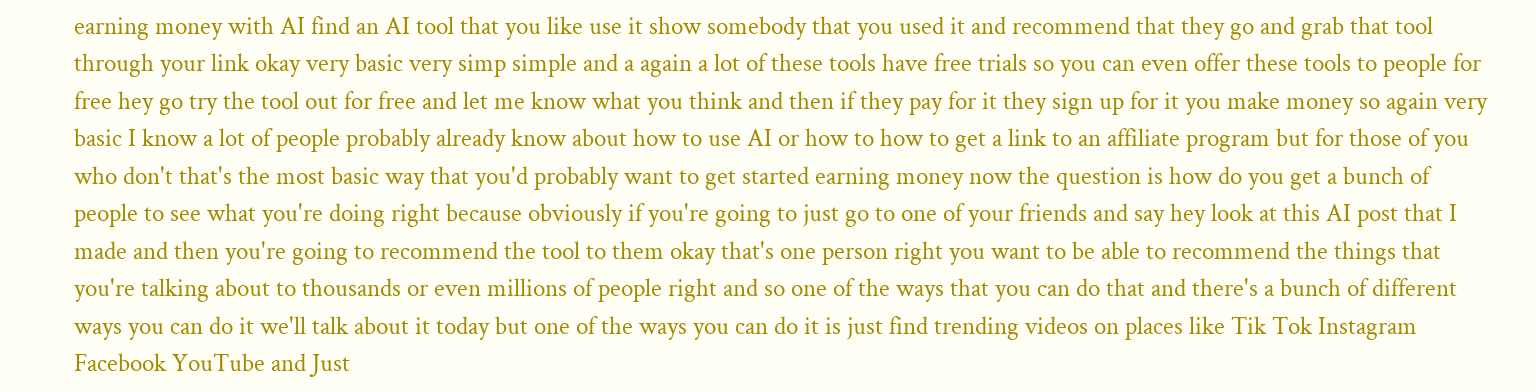earning money with AI find an AI tool that you like use it show somebody that you used it and recommend that they go and grab that tool through your link okay very basic very simp simple and a again a lot of these tools have free trials so you can even offer these tools to people for free hey go try the tool out for free and let me know what you think and then if they pay for it they sign up for it you make money so again very basic I know a lot of people probably already know about how to use AI or how to how to get a link to an affiliate program but for those of you who don't that's the most basic way that you'd probably want to get started earning money now the question is how do you get a bunch of people to see what you're doing right because obviously if you're going to just go to one of your friends and say hey look at this AI post that I made and then you're going to recommend the tool to them okay that's one person right you want to be able to recommend the things that you're talking about to thousands or even millions of people right and so one of the ways that you can do that and there's a bunch of different ways you can do it we'll talk about it today but one of the ways you can do it is just find trending videos on places like Tik Tok Instagram Facebook YouTube and Just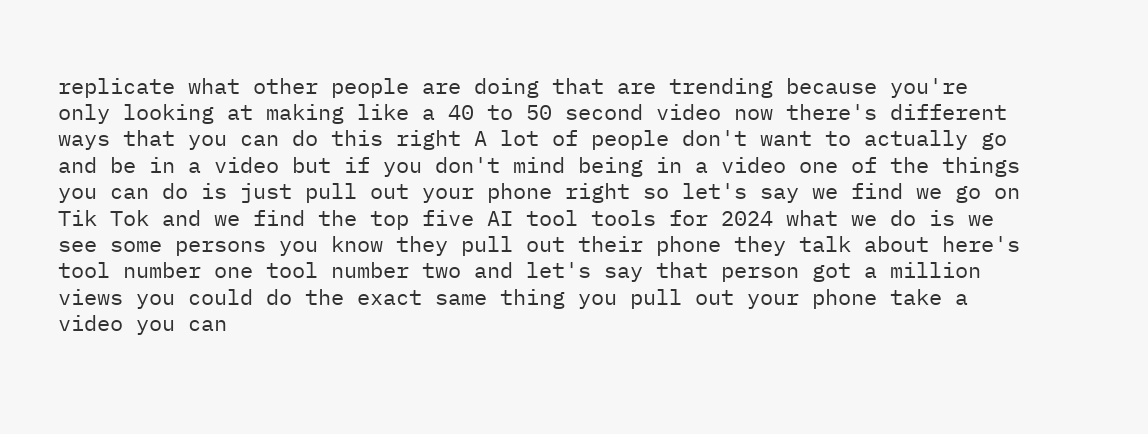replicate what other people are doing that are trending because you're only looking at making like a 40 to 50 second video now there's different ways that you can do this right A lot of people don't want to actually go and be in a video but if you don't mind being in a video one of the things you can do is just pull out your phone right so let's say we find we go on Tik Tok and we find the top five AI tool tools for 2024 what we do is we see some persons you know they pull out their phone they talk about here's tool number one tool number two and let's say that person got a million views you could do the exact same thing you pull out your phone take a video you can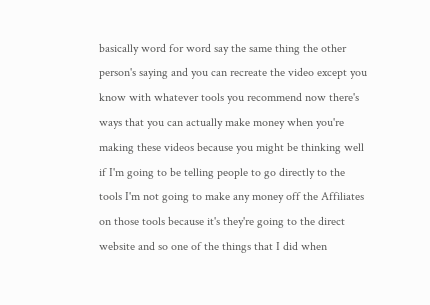basically word for word say the same thing the other person's saying and you can recreate the video except you know with whatever tools you recommend now there's ways that you can actually make money when you're making these videos because you might be thinking well if I'm going to be telling people to go directly to the tools I'm not going to make any money off the Affiliates on those tools because it's they're going to the direct website and so one of the things that I did when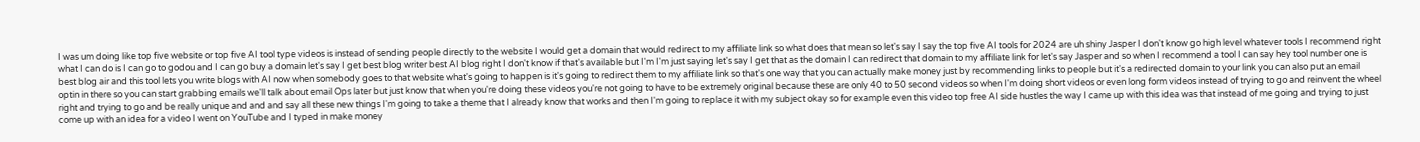I was um doing like top five website or top five AI tool type videos is instead of sending people directly to the website I would get a domain that would redirect to my affiliate link so what does that mean so let's say I say the top five AI tools for 2024 are uh shiny Jasper I don't know go high level whatever tools I recommend right what I can do is I can go to godou and I can go buy a domain let's say I get best blog writer best AI blog right I don't know if that's available but I'm I'm just saying let's say I get that as the domain I can redirect that domain to my affiliate link for let's say Jasper and so when I recommend a tool I can say hey tool number one is best blog air and this tool lets you write blogs with AI now when somebody goes to that website what's going to happen is it's going to redirect them to my affiliate link so that's one way that you can actually make money just by recommending links to people but it's a redirected domain to your link you can also put an email optin in there so you can start grabbing emails we'll talk about email Ops later but just know that when you're doing these videos you're not going to have to be extremely original because these are only 40 to 50 second videos so when I'm doing short videos or even long form videos instead of trying to go and reinvent the wheel right and trying to go and be really unique and and and say all these new things I'm going to take a theme that I already know that works and then I'm going to replace it with my subject okay so for example even this video top free AI side hustles the way I came up with this idea was that instead of me going and trying to just come up with an idea for a video I went on YouTube and I typed in make money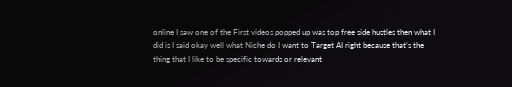online I saw one of the First videos popped up was top free side hustles then what I did is I said okay well what Niche do I want to Target AI right because that's the thing that I like to be specific towards or relevant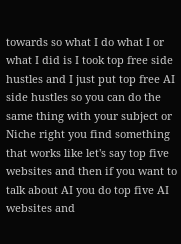towards so what I do what I or what I did is I took top free side hustles and I just put top free AI side hustles so you can do the same thing with your subject or Niche right you find something that works like let's say top five websites and then if you want to talk about AI you do top five AI websites and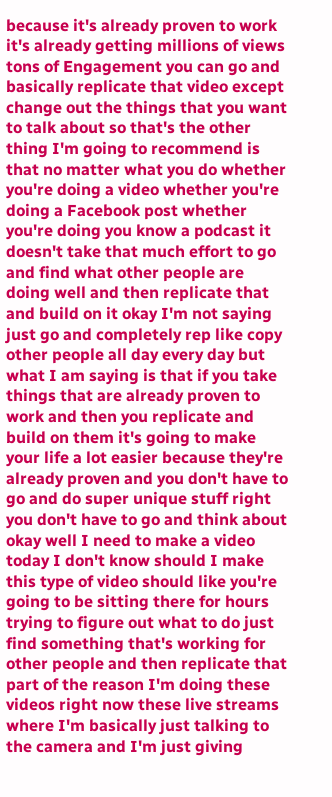because it's already proven to work it's already getting millions of views tons of Engagement you can go and basically replicate that video except change out the things that you want to talk about so that's the other thing I'm going to recommend is that no matter what you do whether you're doing a video whether you're doing a Facebook post whether you're doing you know a podcast it doesn't take that much effort to go and find what other people are doing well and then replicate that and build on it okay I'm not saying just go and completely rep like copy other people all day every day but what I am saying is that if you take things that are already proven to work and then you replicate and build on them it's going to make your life a lot easier because they're already proven and you don't have to go and do super unique stuff right you don't have to go and think about okay well I need to make a video today I don't know should I make this type of video should like you're going to be sitting there for hours trying to figure out what to do just find something that's working for other people and then replicate that part of the reason I'm doing these videos right now these live streams where I'm basically just talking to the camera and I'm just giving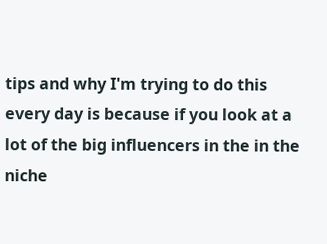tips and why I'm trying to do this every day is because if you look at a lot of the big influencers in the in the niche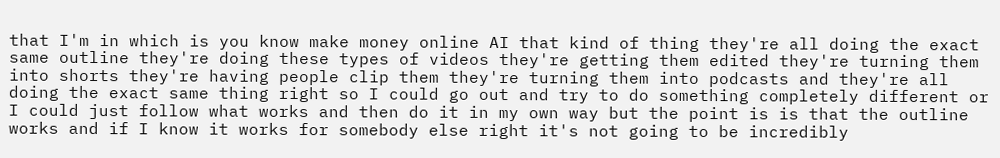that I'm in which is you know make money online AI that kind of thing they're all doing the exact same outline they're doing these types of videos they're getting them edited they're turning them into shorts they're having people clip them they're turning them into podcasts and they're all doing the exact same thing right so I could go out and try to do something completely different or I could just follow what works and then do it in my own way but the point is is that the outline works and if I know it works for somebody else right it's not going to be incredibly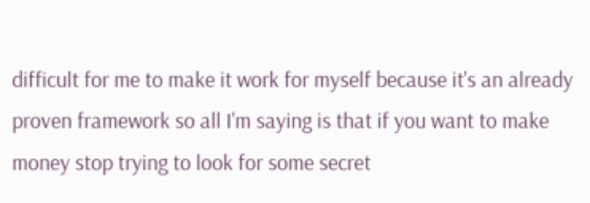difficult for me to make it work for myself because it's an already proven framework so all I'm saying is that if you want to make money stop trying to look for some secret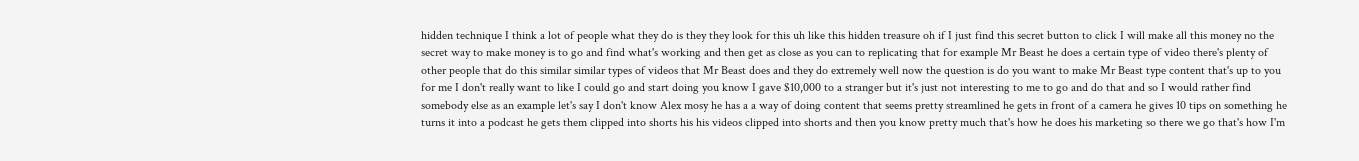hidden technique I think a lot of people what they do is they they look for this uh like this hidden treasure oh if I just find this secret button to click I will make all this money no the secret way to make money is to go and find what's working and then get as close as you can to replicating that for example Mr Beast he does a certain type of video there's plenty of other people that do this similar similar types of videos that Mr Beast does and they do extremely well now the question is do you want to make Mr Beast type content that's up to you for me I don't really want to like I could go and start doing you know I gave $10,000 to a stranger but it's just not interesting to me to go and do that and so I would rather find somebody else as an example let's say I don't know Alex mosy he has a a way of doing content that seems pretty streamlined he gets in front of a camera he gives 10 tips on something he turns it into a podcast he gets them clipped into shorts his his videos clipped into shorts and then you know pretty much that's how he does his marketing so there we go that's how I'm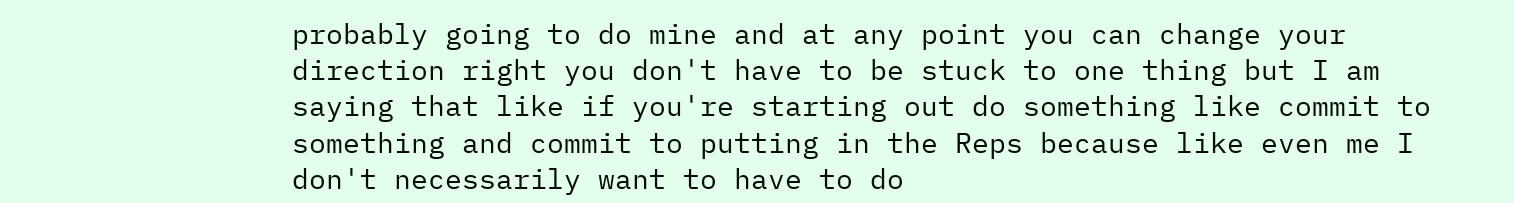probably going to do mine and at any point you can change your direction right you don't have to be stuck to one thing but I am saying that like if you're starting out do something like commit to something and commit to putting in the Reps because like even me I don't necessarily want to have to do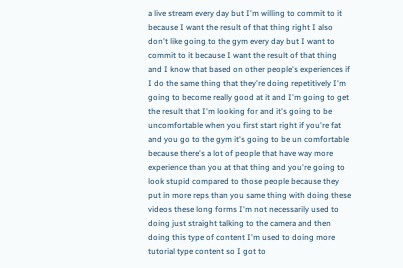a live stream every day but I'm willing to commit to it because I want the result of that thing right I also don't like going to the gym every day but I want to commit to it because I want the result of that thing and I know that based on other people's experiences if I do the same thing that they're doing repetitively I'm going to become really good at it and I'm going to get the result that I'm looking for and it's going to be uncomfortable when you first start right if you're fat and you go to the gym it's going to be un comfortable because there's a lot of people that have way more experience than you at that thing and you're going to look stupid compared to those people because they put in more reps than you same thing with doing these videos these long forms I'm not necessarily used to doing just straight talking to the camera and then doing this type of content I'm used to doing more tutorial type content so I got to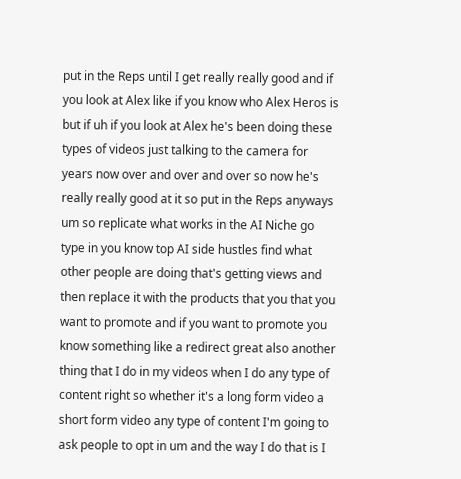put in the Reps until I get really really good and if you look at Alex like if you know who Alex Heros is but if uh if you look at Alex he's been doing these types of videos just talking to the camera for years now over and over and over so now he's really really good at it so put in the Reps anyways um so replicate what works in the AI Niche go type in you know top AI side hustles find what other people are doing that's getting views and then replace it with the products that you that you want to promote and if you want to promote you know something like a redirect great also another thing that I do in my videos when I do any type of content right so whether it's a long form video a short form video any type of content I'm going to ask people to opt in um and the way I do that is I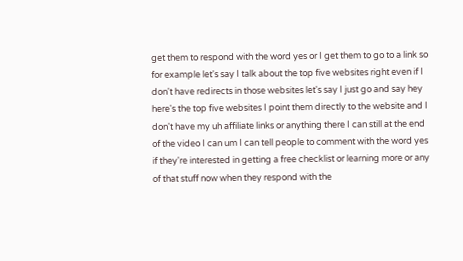get them to respond with the word yes or I get them to go to a link so for example let's say I talk about the top five websites right even if I don't have redirects in those websites let's say I just go and say hey here's the top five websites I point them directly to the website and I don't have my uh affiliate links or anything there I can still at the end of the video I can um I can tell people to comment with the word yes if they're interested in getting a free checklist or learning more or any of that stuff now when they respond with the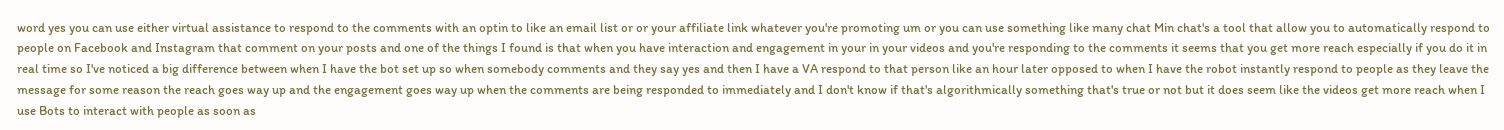word yes you can use either virtual assistance to respond to the comments with an optin to like an email list or or your affiliate link whatever you're promoting um or you can use something like many chat Min chat's a tool that allow you to automatically respond to people on Facebook and Instagram that comment on your posts and one of the things I found is that when you have interaction and engagement in your in your videos and you're responding to the comments it seems that you get more reach especially if you do it in real time so I've noticed a big difference between when I have the bot set up so when somebody comments and they say yes and then I have a VA respond to that person like an hour later opposed to when I have the robot instantly respond to people as they leave the message for some reason the reach goes way up and the engagement goes way up when the comments are being responded to immediately and I don't know if that's algorithmically something that's true or not but it does seem like the videos get more reach when I use Bots to interact with people as soon as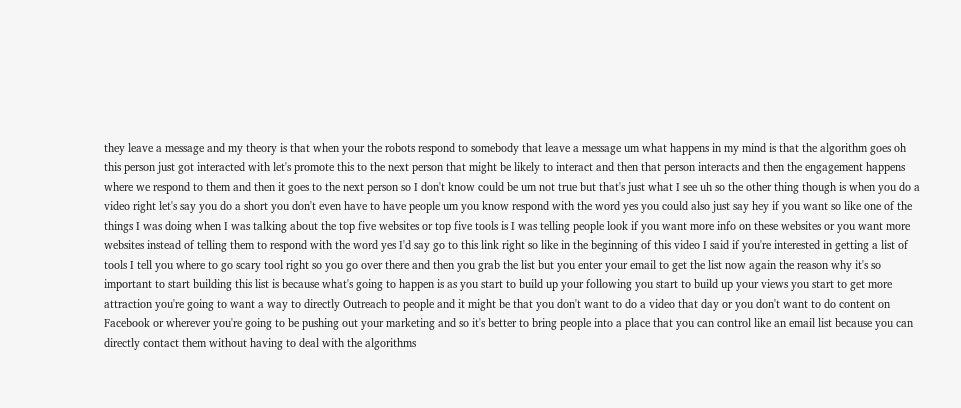they leave a message and my theory is that when your the robots respond to somebody that leave a message um what happens in my mind is that the algorithm goes oh this person just got interacted with let's promote this to the next person that might be likely to interact and then that person interacts and then the engagement happens where we respond to them and then it goes to the next person so I don't know could be um not true but that's just what I see uh so the other thing though is when you do a video right let's say you do a short you don't even have to have people um you know respond with the word yes you could also just say hey if you want so like one of the things I was doing when I was talking about the top five websites or top five tools is I was telling people look if you want more info on these websites or you want more websites instead of telling them to respond with the word yes I'd say go to this link right so like in the beginning of this video I said if you're interested in getting a list of tools I tell you where to go scary tool right so you go over there and then you grab the list but you enter your email to get the list now again the reason why it's so important to start building this list is because what's going to happen is as you start to build up your following you start to build up your views you start to get more attraction you're going to want a way to directly Outreach to people and it might be that you don't want to do a video that day or you don't want to do content on Facebook or wherever you're going to be pushing out your marketing and so it's better to bring people into a place that you can control like an email list because you can directly contact them without having to deal with the algorithms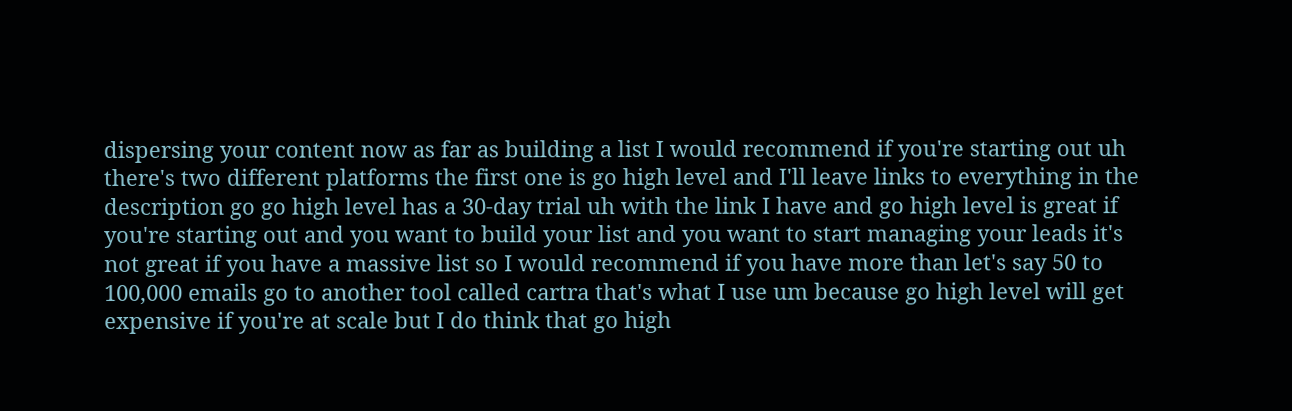dispersing your content now as far as building a list I would recommend if you're starting out uh there's two different platforms the first one is go high level and I'll leave links to everything in the description go go high level has a 30-day trial uh with the link I have and go high level is great if you're starting out and you want to build your list and you want to start managing your leads it's not great if you have a massive list so I would recommend if you have more than let's say 50 to 100,000 emails go to another tool called cartra that's what I use um because go high level will get expensive if you're at scale but I do think that go high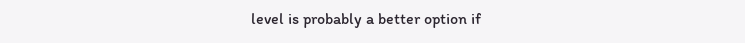level is probably a better option if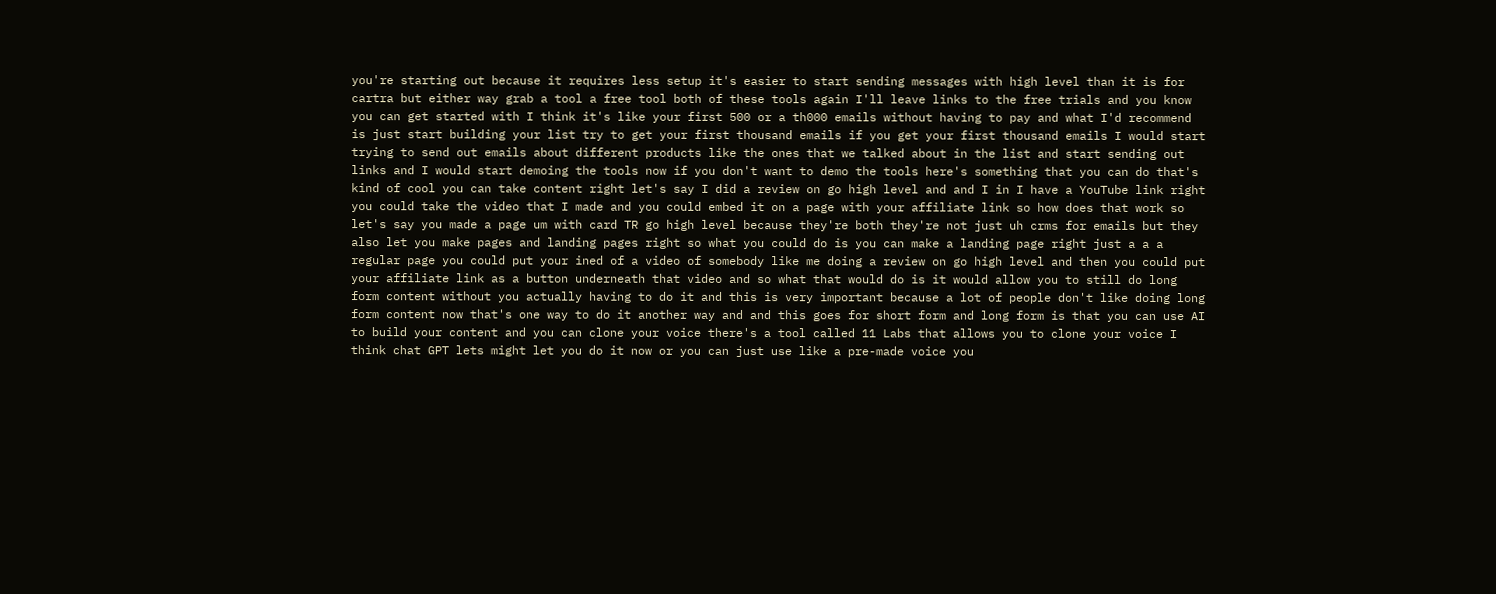you're starting out because it requires less setup it's easier to start sending messages with high level than it is for cartra but either way grab a tool a free tool both of these tools again I'll leave links to the free trials and you know you can get started with I think it's like your first 500 or a th000 emails without having to pay and what I'd recommend is just start building your list try to get your first thousand emails if you get your first thousand emails I would start trying to send out emails about different products like the ones that we talked about in the list and start sending out links and I would start demoing the tools now if you don't want to demo the tools here's something that you can do that's kind of cool you can take content right let's say I did a review on go high level and and I in I have a YouTube link right you could take the video that I made and you could embed it on a page with your affiliate link so how does that work so let's say you made a page um with card TR go high level because they're both they're not just uh crms for emails but they also let you make pages and landing pages right so what you could do is you can make a landing page right just a a a regular page you could put your ined of a video of somebody like me doing a review on go high level and then you could put your affiliate link as a button underneath that video and so what that would do is it would allow you to still do long form content without you actually having to do it and this is very important because a lot of people don't like doing long form content now that's one way to do it another way and and this goes for short form and long form is that you can use AI to build your content and you can clone your voice there's a tool called 11 Labs that allows you to clone your voice I think chat GPT lets might let you do it now or you can just use like a pre-made voice you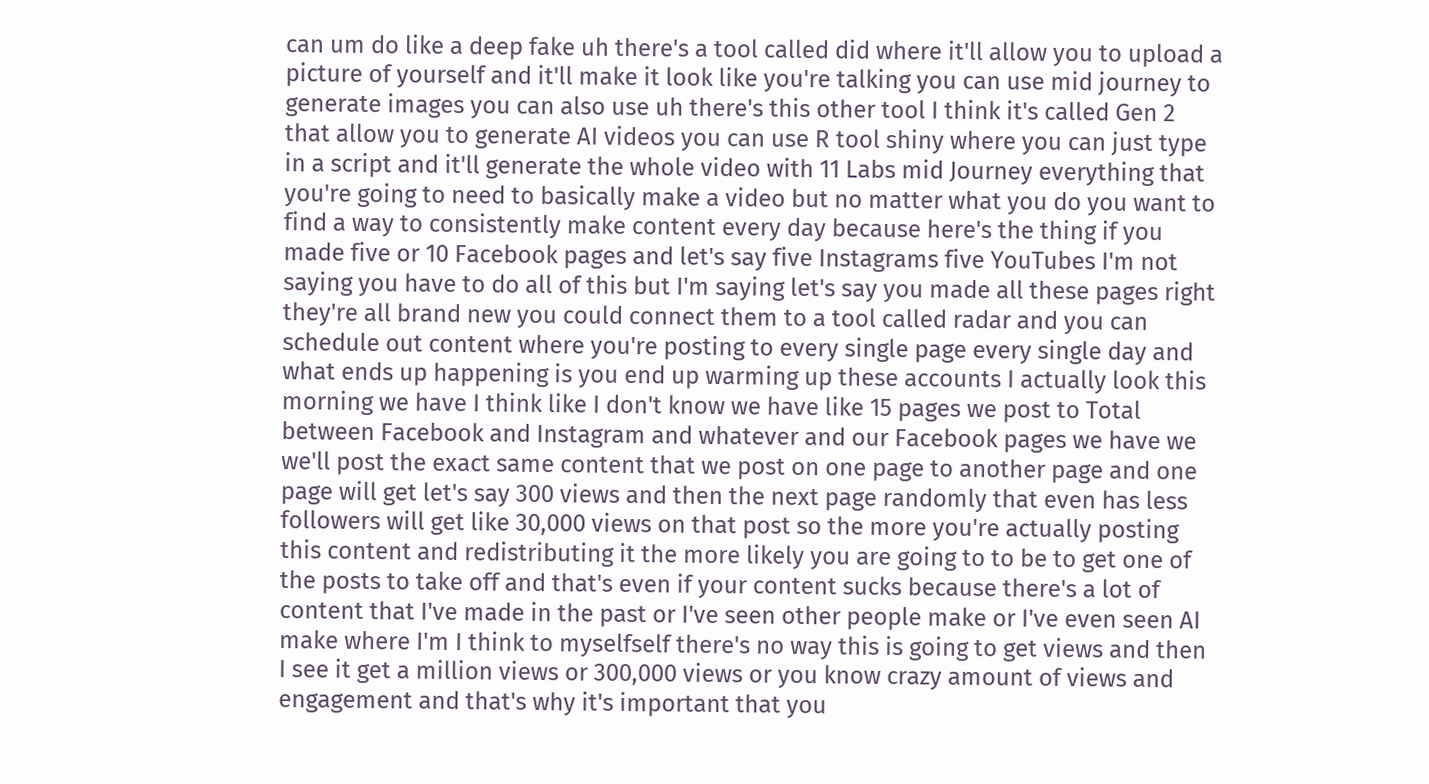can um do like a deep fake uh there's a tool called did where it'll allow you to upload a picture of yourself and it'll make it look like you're talking you can use mid journey to generate images you can also use uh there's this other tool I think it's called Gen 2 that allow you to generate AI videos you can use R tool shiny where you can just type in a script and it'll generate the whole video with 11 Labs mid Journey everything that you're going to need to basically make a video but no matter what you do you want to find a way to consistently make content every day because here's the thing if you made five or 10 Facebook pages and let's say five Instagrams five YouTubes I'm not saying you have to do all of this but I'm saying let's say you made all these pages right they're all brand new you could connect them to a tool called radar and you can schedule out content where you're posting to every single page every single day and what ends up happening is you end up warming up these accounts I actually look this morning we have I think like I don't know we have like 15 pages we post to Total between Facebook and Instagram and whatever and our Facebook pages we have we we'll post the exact same content that we post on one page to another page and one page will get let's say 300 views and then the next page randomly that even has less followers will get like 30,000 views on that post so the more you're actually posting this content and redistributing it the more likely you are going to to be to get one of the posts to take off and that's even if your content sucks because there's a lot of content that I've made in the past or I've seen other people make or I've even seen AI make where I'm I think to myselfself there's no way this is going to get views and then I see it get a million views or 300,000 views or you know crazy amount of views and engagement and that's why it's important that you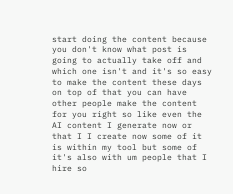start doing the content because you don't know what post is going to actually take off and which one isn't and it's so easy to make the content these days on top of that you can have other people make the content for you right so like even the AI content I generate now or that I I create now some of it is within my tool but some of it's also with um people that I hire so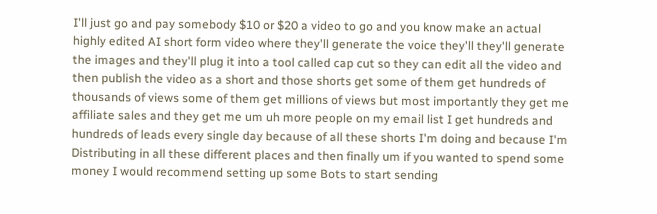I'll just go and pay somebody $10 or $20 a video to go and you know make an actual highly edited AI short form video where they'll generate the voice they'll they'll generate the images and they'll plug it into a tool called cap cut so they can edit all the video and then publish the video as a short and those shorts get some of them get hundreds of thousands of views some of them get millions of views but most importantly they get me affiliate sales and they get me um uh more people on my email list I get hundreds and hundreds of leads every single day because of all these shorts I'm doing and because I'm Distributing in all these different places and then finally um if you wanted to spend some money I would recommend setting up some Bots to start sending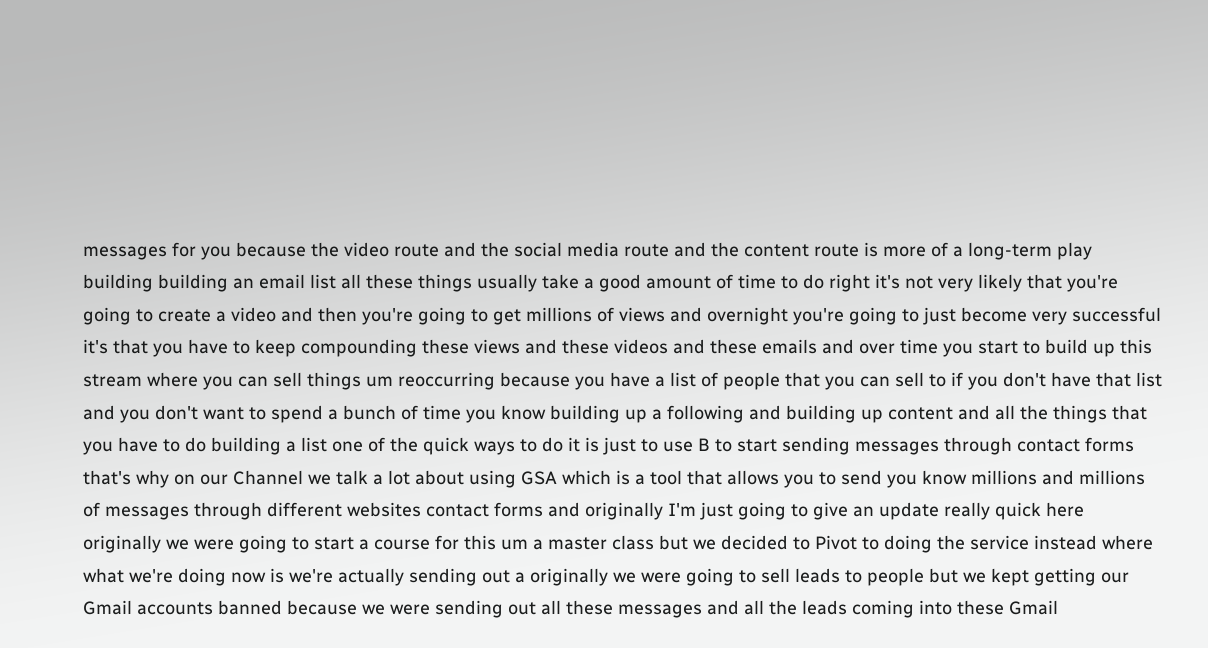messages for you because the video route and the social media route and the content route is more of a long-term play building building an email list all these things usually take a good amount of time to do right it's not very likely that you're going to create a video and then you're going to get millions of views and overnight you're going to just become very successful it's that you have to keep compounding these views and these videos and these emails and over time you start to build up this stream where you can sell things um reoccurring because you have a list of people that you can sell to if you don't have that list and you don't want to spend a bunch of time you know building up a following and building up content and all the things that you have to do building a list one of the quick ways to do it is just to use B to start sending messages through contact forms that's why on our Channel we talk a lot about using GSA which is a tool that allows you to send you know millions and millions of messages through different websites contact forms and originally I'm just going to give an update really quick here originally we were going to start a course for this um a master class but we decided to Pivot to doing the service instead where what we're doing now is we're actually sending out a originally we were going to sell leads to people but we kept getting our Gmail accounts banned because we were sending out all these messages and all the leads coming into these Gmail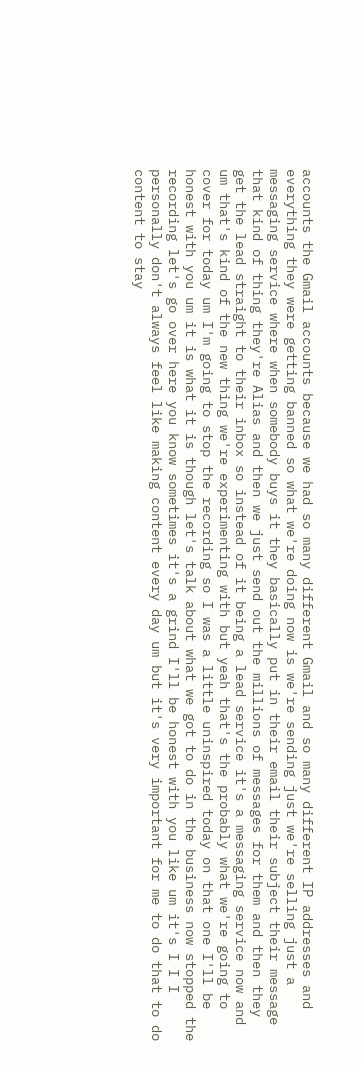accounts the Gmail accounts because we had so many different Gmail and so many different IP addresses and everything they were getting banned so what we're doing now is we're sending just we're selling just a messaging service where when somebody buys it they basically put in their email their subject their message that kind of thing they're Alias and then we just send out the millions of messages for them and then they get the lead straight to their inbox so instead of it being a lead service it's a messaging service now and um that's kind of the new thing we're experimenting with but yeah that's the probably what we're going to cover for today um I'm going to stop the recording so I was a little uninspired today on that one I'll be honest with you um it is what it is though let's talk about what we got to do in the business now stopped the recording let's go over here you know sometimes it's a grind I'll be honest with you like um it's I I I personally don't always feel like making content every day um but it's very important for me to do that to do content to stay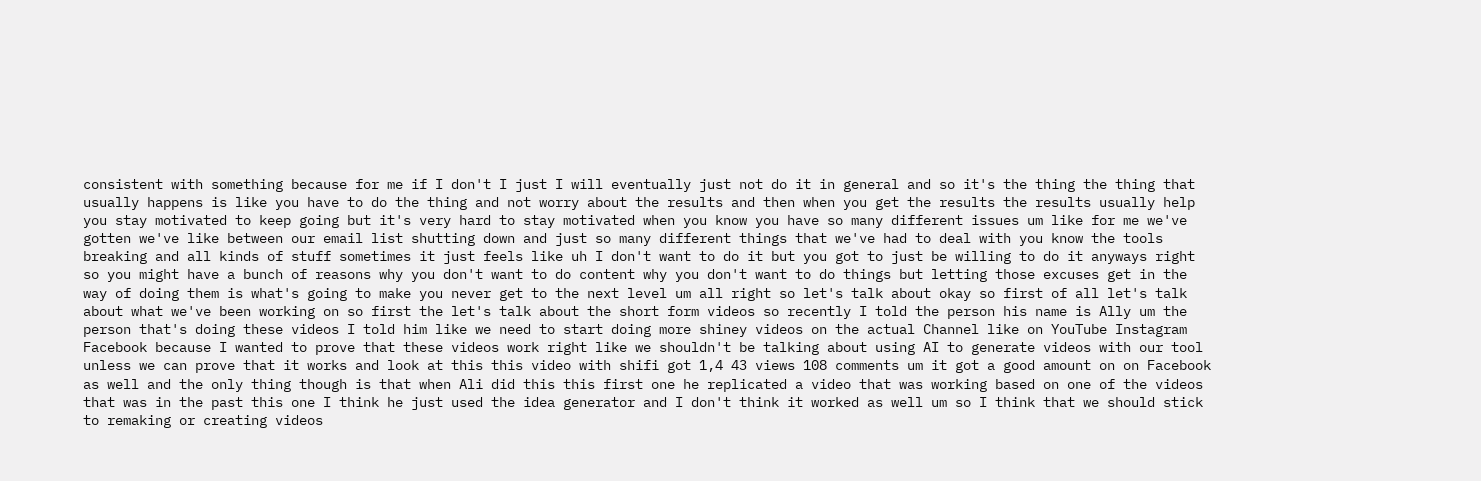consistent with something because for me if I don't I just I will eventually just not do it in general and so it's the thing the thing that usually happens is like you have to do the thing and not worry about the results and then when you get the results the results usually help you stay motivated to keep going but it's very hard to stay motivated when you know you have so many different issues um like for me we've gotten we've like between our email list shutting down and just so many different things that we've had to deal with you know the tools breaking and all kinds of stuff sometimes it just feels like uh I don't want to do it but you got to just be willing to do it anyways right so you might have a bunch of reasons why you don't want to do content why you don't want to do things but letting those excuses get in the way of doing them is what's going to make you never get to the next level um all right so let's talk about okay so first of all let's talk about what we've been working on so first the let's talk about the short form videos so recently I told the person his name is Ally um the person that's doing these videos I told him like we need to start doing more shiney videos on the actual Channel like on YouTube Instagram Facebook because I wanted to prove that these videos work right like we shouldn't be talking about using AI to generate videos with our tool unless we can prove that it works and look at this this video with shifi got 1,4 43 views 108 comments um it got a good amount on on Facebook as well and the only thing though is that when Ali did this this first one he replicated a video that was working based on one of the videos that was in the past this one I think he just used the idea generator and I don't think it worked as well um so I think that we should stick to remaking or creating videos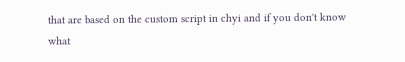that are based on the custom script in chyi and if you don't know what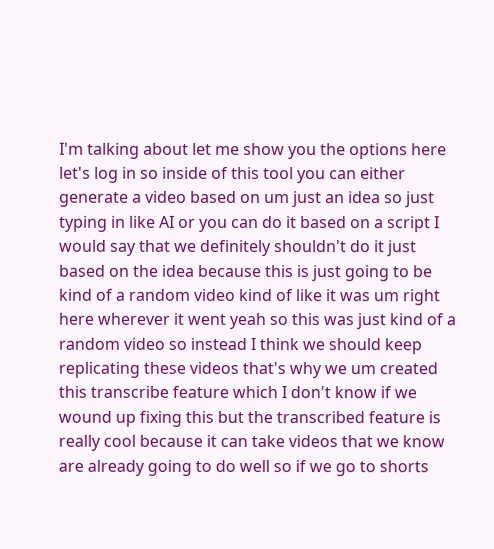I'm talking about let me show you the options here let's log in so inside of this tool you can either generate a video based on um just an idea so just typing in like AI or you can do it based on a script I would say that we definitely shouldn't do it just based on the idea because this is just going to be kind of a random video kind of like it was um right here wherever it went yeah so this was just kind of a random video so instead I think we should keep replicating these videos that's why we um created this transcribe feature which I don't know if we wound up fixing this but the transcribed feature is really cool because it can take videos that we know are already going to do well so if we go to shorts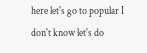here let's go to popular I don't know let's do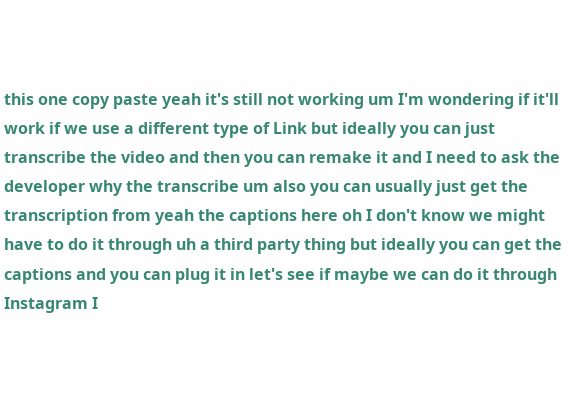this one copy paste yeah it's still not working um I'm wondering if it'll work if we use a different type of Link but ideally you can just transcribe the video and then you can remake it and I need to ask the developer why the transcribe um also you can usually just get the transcription from yeah the captions here oh I don't know we might have to do it through uh a third party thing but ideally you can get the captions and you can plug it in let's see if maybe we can do it through Instagram I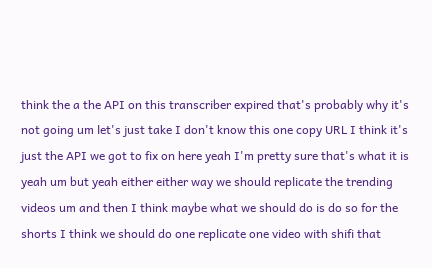think the a the API on this transcriber expired that's probably why it's not going um let's just take I don't know this one copy URL I think it's just the API we got to fix on here yeah I'm pretty sure that's what it is yeah um but yeah either either way we should replicate the trending videos um and then I think maybe what we should do is do so for the shorts I think we should do one replicate one video with shifi that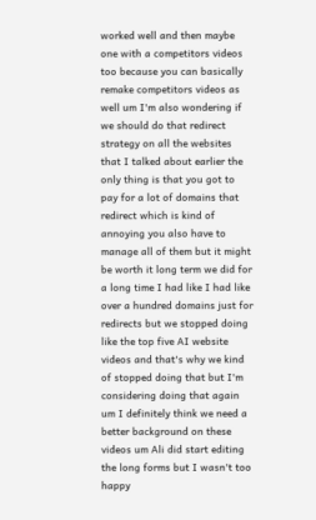worked well and then maybe one with a competitors videos too because you can basically remake competitors videos as well um I'm also wondering if we should do that redirect strategy on all the websites that I talked about earlier the only thing is that you got to pay for a lot of domains that redirect which is kind of annoying you also have to manage all of them but it might be worth it long term we did for a long time I had like I had like over a hundred domains just for redirects but we stopped doing like the top five AI website videos and that's why we kind of stopped doing that but I'm considering doing that again um I definitely think we need a better background on these videos um Ali did start editing the long forms but I wasn't too happy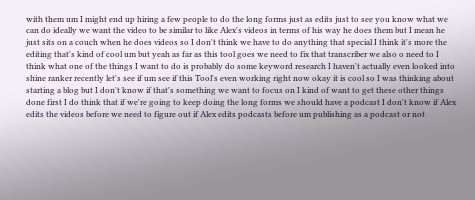with them um I might end up hiring a few people to do the long forms just as edits just to see you know what we can do ideally we want the video to be similar to like Alex's videos in terms of his way he does them but I mean he just sits on a couch when he does videos so I don't think we have to do anything that special I think it's more the editing that's kind of cool um but yeah as far as this tool goes we need to fix that transcriber we also o need to I think what one of the things I want to do is probably do some keyword research I haven't actually even looked into shine ranker recently let's see if um see if this Tool's even working right now okay it is cool so I was thinking about starting a blog but I don't know if that's something we want to focus on I kind of want to get these other things done first I do think that if we're going to keep doing the long forms we should have a podcast I don't know if Alex edits the videos before we need to figure out if Alex edits podcasts before um publishing as a podcast or not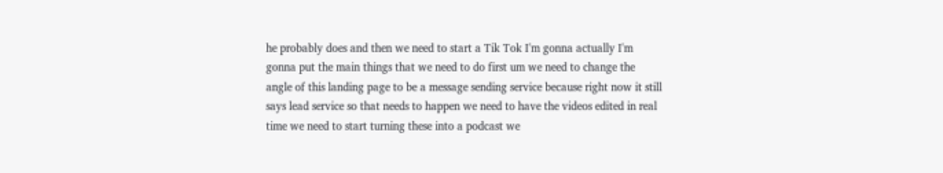he probably does and then we need to start a Tik Tok I'm gonna actually I'm gonna put the main things that we need to do first um we need to change the angle of this landing page to be a message sending service because right now it still says lead service so that needs to happen we need to have the videos edited in real time we need to start turning these into a podcast we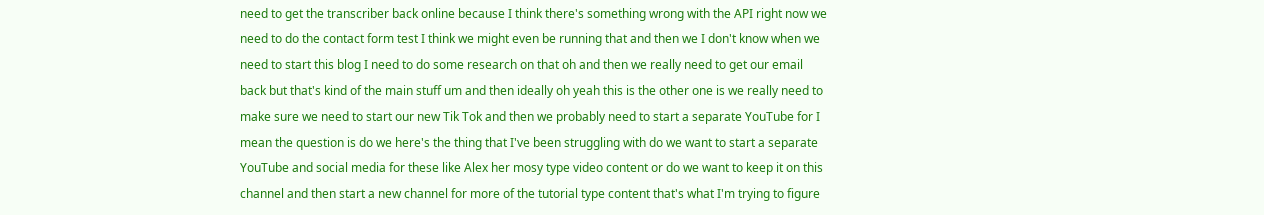need to get the transcriber back online because I think there's something wrong with the API right now we need to do the contact form test I think we might even be running that and then we I don't know when we need to start this blog I need to do some research on that oh and then we really need to get our email back but that's kind of the main stuff um and then ideally oh yeah this is the other one is we really need to make sure we need to start our new Tik Tok and then we probably need to start a separate YouTube for I mean the question is do we here's the thing that I've been struggling with do we want to start a separate YouTube and social media for these like Alex her mosy type video content or do we want to keep it on this channel and then start a new channel for more of the tutorial type content that's what I'm trying to figure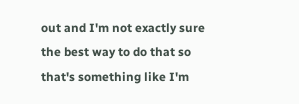out and I'm not exactly sure the best way to do that so that's something like I'm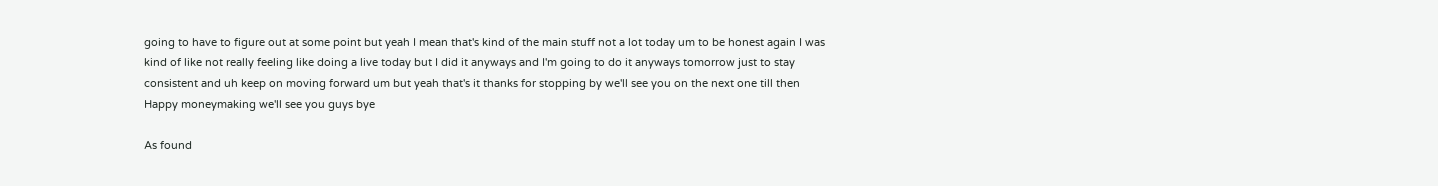going to have to figure out at some point but yeah I mean that's kind of the main stuff not a lot today um to be honest again I was kind of like not really feeling like doing a live today but I did it anyways and I'm going to do it anyways tomorrow just to stay consistent and uh keep on moving forward um but yeah that's it thanks for stopping by we'll see you on the next one till then Happy moneymaking we'll see you guys bye

As found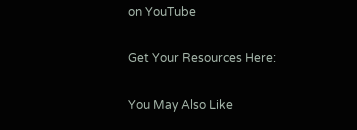on YouTube

Get Your Resources Here:

You May Also Like